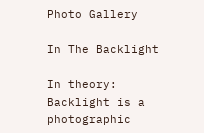Photo Gallery

In The Backlight

In theory: Backlight is a photographic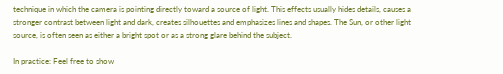technique in which the camera is pointing directly toward a source of light. This effects usually hides details, causes a stronger contrast between light and dark, creates silhouettes and emphasizes lines and shapes. The Sun, or other light source, is often seen as either a bright spot or as a strong glare behind the subject.

In practice: Feel free to show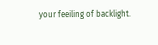your feeiling of backlight.